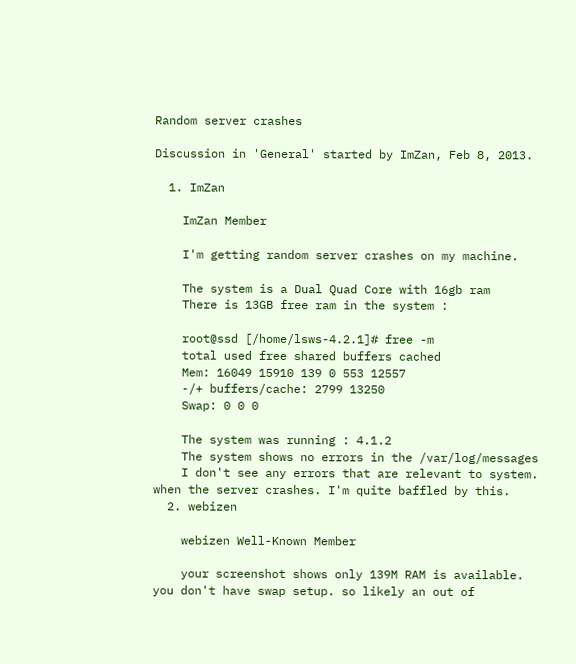Random server crashes

Discussion in 'General' started by ImZan, Feb 8, 2013.

  1. ImZan

    ImZan Member

    I'm getting random server crashes on my machine.

    The system is a Dual Quad Core with 16gb ram
    There is 13GB free ram in the system :

    root@ssd [/home/lsws-4.2.1]# free -m
    total used free shared buffers cached
    Mem: 16049 15910 139 0 553 12557
    -/+ buffers/cache: 2799 13250
    Swap: 0 0 0

    The system was running : 4.1.2
    The system shows no errors in the /var/log/messages
    I don't see any errors that are relevant to system. when the server crashes. I'm quite baffled by this.
  2. webizen

    webizen Well-Known Member

    your screenshot shows only 139M RAM is available. you don't have swap setup. so likely an out of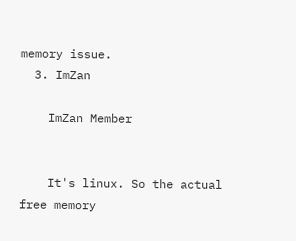memory issue.
  3. ImZan

    ImZan Member


    It's linux. So the actual free memory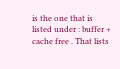is the one that is listed under : buffer + cache free . That lists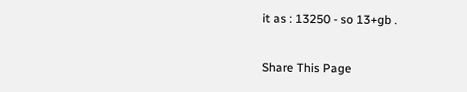it as : 13250 - so 13+gb .

Share This Page